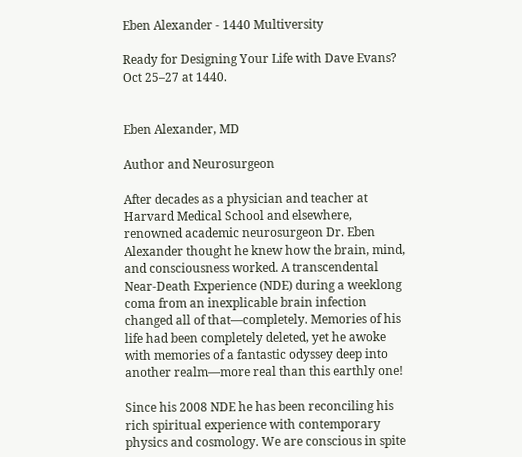Eben Alexander - 1440 Multiversity

Ready for Designing Your Life with Dave Evans? Oct 25–27 at 1440.


Eben Alexander, MD

Author and Neurosurgeon

After decades as a physician and teacher at Harvard Medical School and elsewhere, renowned academic neurosurgeon Dr. Eben Alexander thought he knew how the brain, mind, and consciousness worked. A transcendental Near-Death Experience (NDE) during a weeklong coma from an inexplicable brain infection changed all of that—completely. Memories of his life had been completely deleted, yet he awoke with memories of a fantastic odyssey deep into another realm—more real than this earthly one!

Since his 2008 NDE he has been reconciling his rich spiritual experience with contemporary physics and cosmology. We are conscious in spite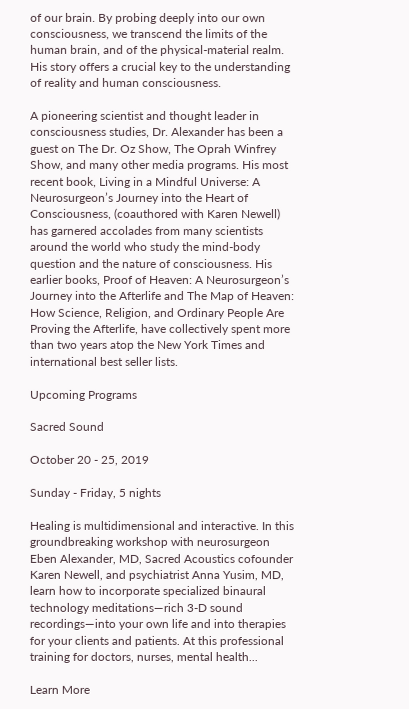of our brain. By probing deeply into our own consciousness, we transcend the limits of the human brain, and of the physical-material realm. His story offers a crucial key to the understanding of reality and human consciousness.

A pioneering scientist and thought leader in consciousness studies, Dr. Alexander has been a guest on The Dr. Oz Show, The Oprah Winfrey Show, and many other media programs. His most recent book, Living in a Mindful Universe: A Neurosurgeon’s Journey into the Heart of Consciousness, (coauthored with Karen Newell) has garnered accolades from many scientists around the world who study the mind-body question and the nature of consciousness. His earlier books, Proof of Heaven: A Neurosurgeon’s Journey into the Afterlife and The Map of Heaven: How Science, Religion, and Ordinary People Are Proving the Afterlife, have collectively spent more than two years atop the New York Times and international best seller lists.

Upcoming Programs

Sacred Sound

October 20 - 25, 2019

Sunday - Friday, 5 nights

Healing is multidimensional and interactive. In this groundbreaking workshop with neurosurgeon Eben Alexander, MD, Sacred Acoustics cofounder Karen Newell, and psychiatrist Anna Yusim, MD, learn how to incorporate specialized binaural technology meditations—rich 3-D sound recordings—into your own life and into therapies for your clients and patients. At this professional training for doctors, nurses, mental health...

Learn More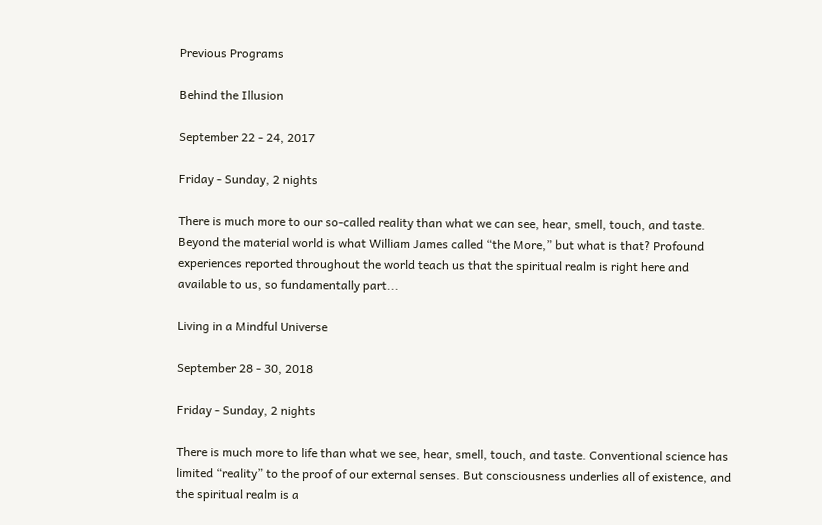Previous Programs

Behind the Illusion

September 22 - 24, 2017

Friday - Sunday, 2 nights

There is much more to our so-called reality than what we can see, hear, smell, touch, and taste. Beyond the material world is what William James called “the More,” but what is that? Profound experiences reported throughout the world teach us that the spiritual realm is right here and available to us, so fundamentally part...

Living in a Mindful Universe

September 28 - 30, 2018

Friday - Sunday, 2 nights

There is much more to life than what we see, hear, smell, touch, and taste. Conventional science has limited “reality” to the proof of our external senses. But consciousness underlies all of existence, and the spiritual realm is a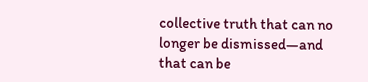collective truth that can no longer be dismissed—and that can be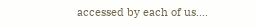accessed by each of us....